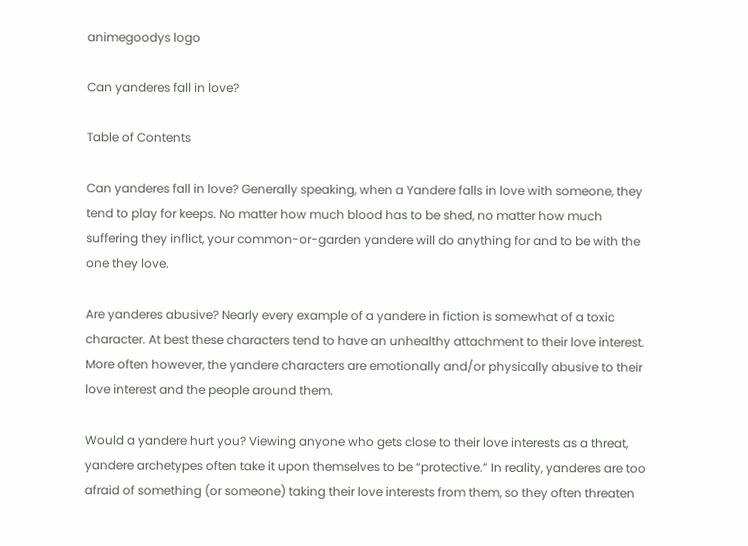animegoodys logo

Can yanderes fall in love?

Table of Contents

Can yanderes fall in love? Generally speaking, when a Yandere falls in love with someone, they tend to play for keeps. No matter how much blood has to be shed, no matter how much suffering they inflict, your common-or-garden yandere will do anything for and to be with the one they love.

Are yanderes abusive? Nearly every example of a yandere in fiction is somewhat of a toxic character. At best these characters tend to have an unhealthy attachment to their love interest. More often however, the yandere characters are emotionally and/or physically abusive to their love interest and the people around them.

Would a yandere hurt you? Viewing anyone who gets close to their love interests as a threat, yandere archetypes often take it upon themselves to be “protective.” In reality, yanderes are too afraid of something (or someone) taking their love interests from them, so they often threaten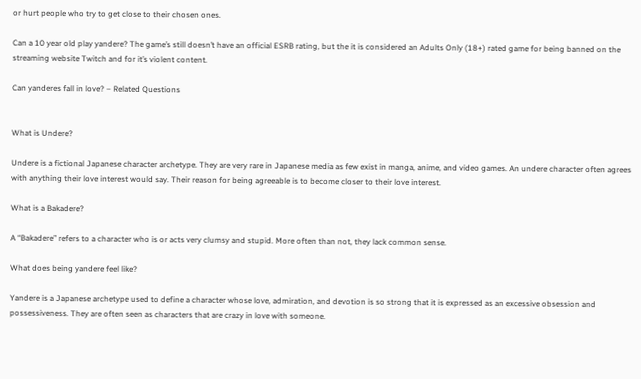or hurt people who try to get close to their chosen ones.

Can a 10 year old play yandere? The game’s still doesn’t have an official ESRB rating, but the it is considered an Adults Only (18+) rated game for being banned on the streaming website Twitch and for it’s violent content.

Can yanderes fall in love? – Related Questions


What is Undere?

Undere is a fictional Japanese character archetype. They are very rare in Japanese media as few exist in manga, anime, and video games. An undere character often agrees with anything their love interest would say. Their reason for being agreeable is to become closer to their love interest.

What is a Bakadere?

A “Bakadere” refers to a character who is or acts very clumsy and stupid. More often than not, they lack common sense.

What does being yandere feel like?

Yandere is a Japanese archetype used to define a character whose love, admiration, and devotion is so strong that it is expressed as an excessive obsession and possessiveness. They are often seen as characters that are crazy in love with someone.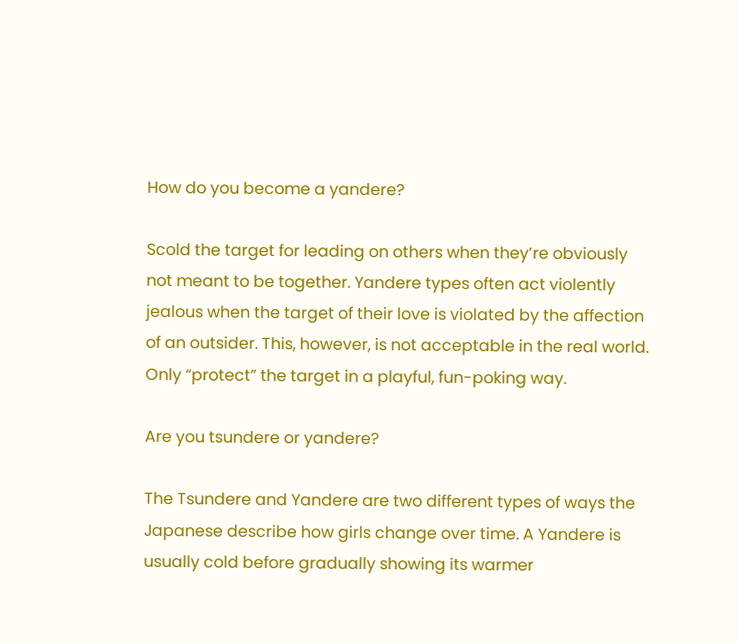How do you become a yandere?

Scold the target for leading on others when they’re obviously not meant to be together. Yandere types often act violently jealous when the target of their love is violated by the affection of an outsider. This, however, is not acceptable in the real world. Only “protect” the target in a playful, fun-poking way.

Are you tsundere or yandere?

The Tsundere and Yandere are two different types of ways the Japanese describe how girls change over time. A Yandere is usually cold before gradually showing its warmer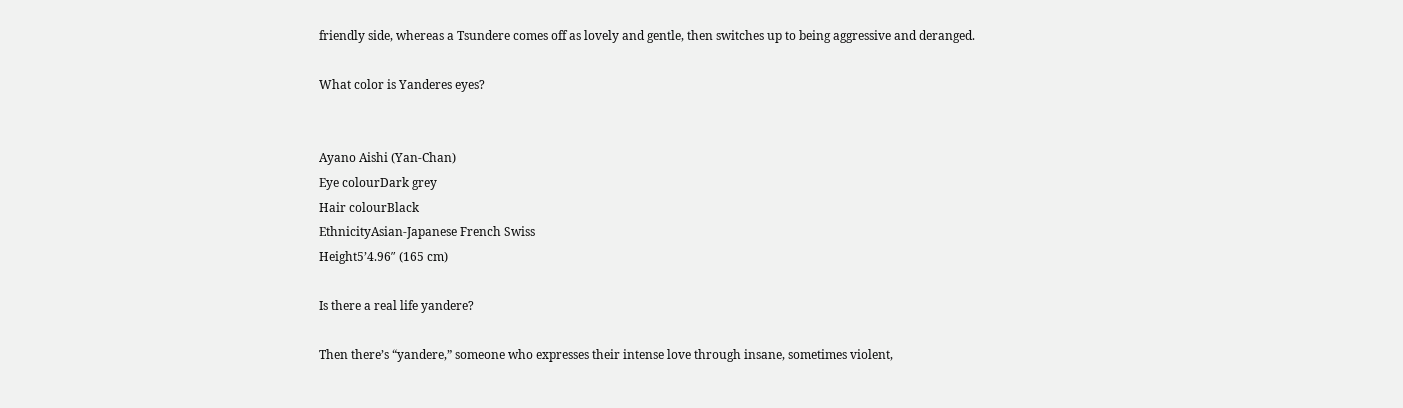friendly side, whereas a Tsundere comes off as lovely and gentle, then switches up to being aggressive and deranged.

What color is Yanderes eyes?


Ayano Aishi (Yan-Chan)
Eye colourDark grey
Hair colourBlack
EthnicityAsian-Japanese French Swiss
Height5’4.96″ (165 cm)

Is there a real life yandere?

Then there’s “yandere,” someone who expresses their intense love through insane, sometimes violent,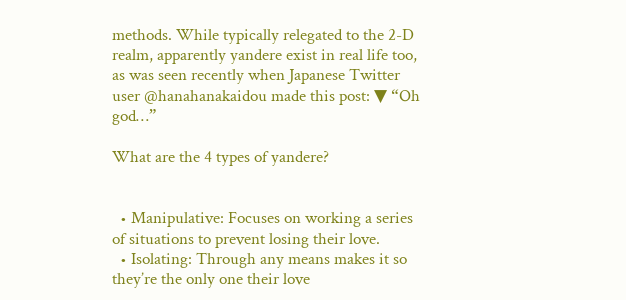methods. While typically relegated to the 2-D realm, apparently yandere exist in real life too, as was seen recently when Japanese Twitter user @hanahanakaidou made this post: ▼ “Oh god…”

What are the 4 types of yandere?


  • Manipulative: Focuses on working a series of situations to prevent losing their love.
  • Isolating: Through any means makes it so they’re the only one their love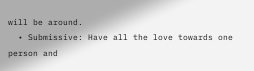will be around.
  • Submissive: Have all the love towards one person and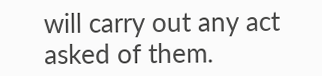will carry out any act asked of them.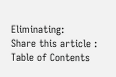Eliminating:
Share this article :
Table of Contents